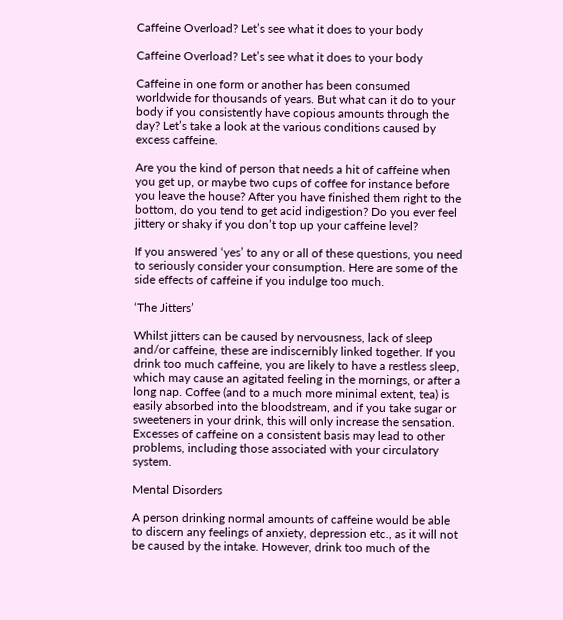Caffeine Overload? Let’s see what it does to your body

Caffeine Overload? Let’s see what it does to your body

Caffeine in one form or another has been consumed worldwide for thousands of years. But what can it do to your body if you consistently have copious amounts through the day? Let’s take a look at the various conditions caused by excess caffeine.

Are you the kind of person that needs a hit of caffeine when you get up, or maybe two cups of coffee for instance before you leave the house? After you have finished them right to the bottom, do you tend to get acid indigestion? Do you ever feel jittery or shaky if you don’t top up your caffeine level?

If you answered ‘yes’ to any or all of these questions, you need to seriously consider your consumption. Here are some of the side effects of caffeine if you indulge too much.

‘The Jitters’

Whilst jitters can be caused by nervousness, lack of sleep and/or caffeine, these are indiscernibly linked together. If you drink too much caffeine, you are likely to have a restless sleep, which may cause an agitated feeling in the mornings, or after a long nap. Coffee (and to a much more minimal extent, tea) is easily absorbed into the bloodstream, and if you take sugar or sweeteners in your drink, this will only increase the sensation. Excesses of caffeine on a consistent basis may lead to other problems, including those associated with your circulatory system.

Mental Disorders

A person drinking normal amounts of caffeine would be able to discern any feelings of anxiety, depression etc., as it will not be caused by the intake. However, drink too much of the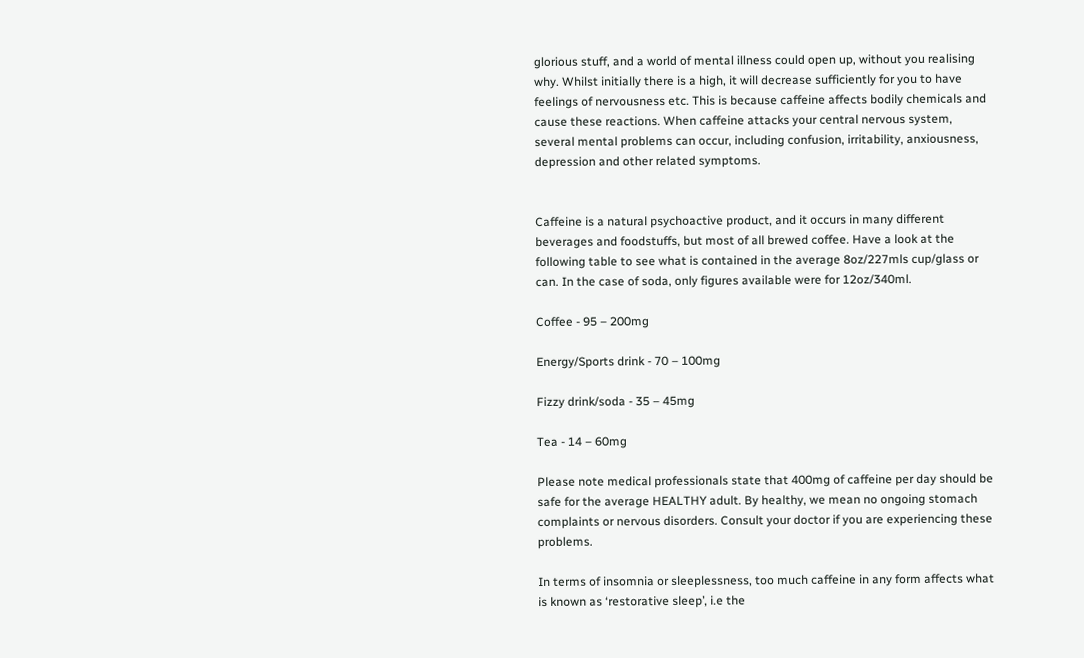glorious stuff, and a world of mental illness could open up, without you realising why. Whilst initially there is a high, it will decrease sufficiently for you to have feelings of nervousness etc. This is because caffeine affects bodily chemicals and cause these reactions. When caffeine attacks your central nervous system,  several mental problems can occur, including confusion, irritability, anxiousness, depression and other related symptoms.


Caffeine is a natural psychoactive product, and it occurs in many different beverages and foodstuffs, but most of all brewed coffee. Have a look at the following table to see what is contained in the average 8oz/227mls cup/glass or can. In the case of soda, only figures available were for 12oz/340ml.

Coffee - 95 – 200mg

Energy/Sports drink - 70 – 100mg

Fizzy drink/soda - 35 – 45mg

Tea - 14 – 60mg

Please note medical professionals state that 400mg of caffeine per day should be safe for the average HEALTHY adult. By healthy, we mean no ongoing stomach complaints or nervous disorders. Consult your doctor if you are experiencing these problems.

In terms of insomnia or sleeplessness, too much caffeine in any form affects what is known as ‘restorative sleep’, i.e the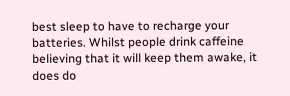best sleep to have to recharge your batteries. Whilst people drink caffeine believing that it will keep them awake, it does do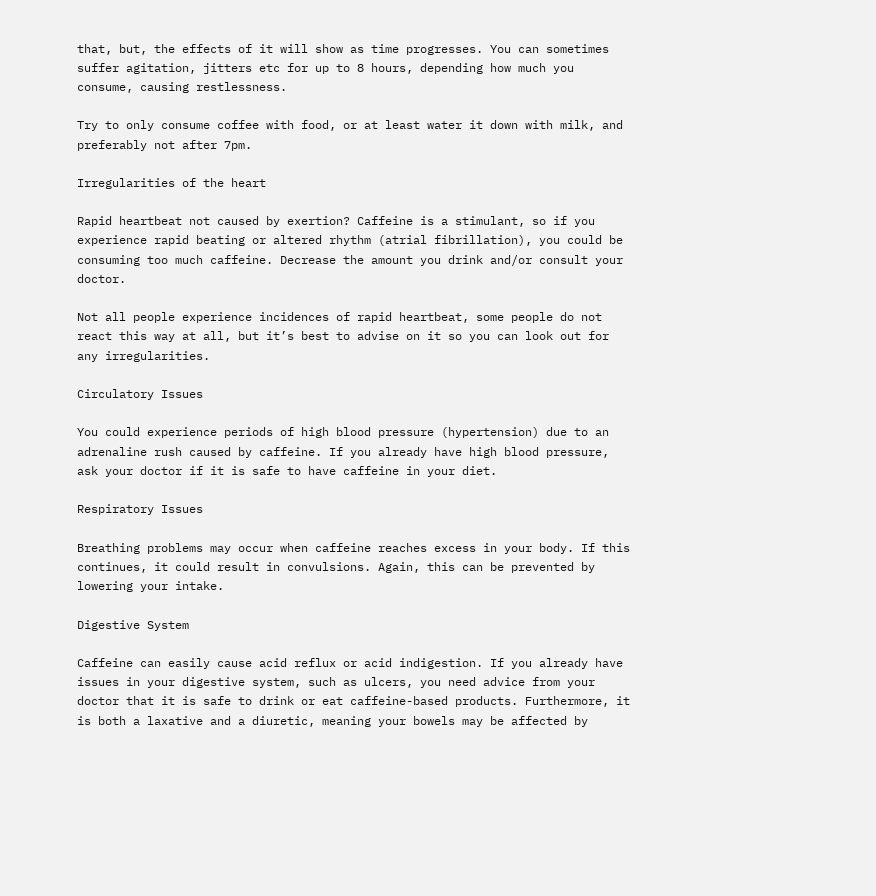that, but, the effects of it will show as time progresses. You can sometimes suffer agitation, jitters etc for up to 8 hours, depending how much you consume, causing restlessness.

Try to only consume coffee with food, or at least water it down with milk, and preferably not after 7pm.

Irregularities of the heart

Rapid heartbeat not caused by exertion? Caffeine is a stimulant, so if you experience rapid beating or altered rhythm (atrial fibrillation), you could be consuming too much caffeine. Decrease the amount you drink and/or consult your doctor.

Not all people experience incidences of rapid heartbeat, some people do not react this way at all, but it’s best to advise on it so you can look out for any irregularities.

Circulatory Issues

You could experience periods of high blood pressure (hypertension) due to an adrenaline rush caused by caffeine. If you already have high blood pressure, ask your doctor if it is safe to have caffeine in your diet.

Respiratory Issues

Breathing problems may occur when caffeine reaches excess in your body. If this continues, it could result in convulsions. Again, this can be prevented by lowering your intake.

Digestive System

Caffeine can easily cause acid reflux or acid indigestion. If you already have issues in your digestive system, such as ulcers, you need advice from your doctor that it is safe to drink or eat caffeine-based products. Furthermore, it is both a laxative and a diuretic, meaning your bowels may be affected by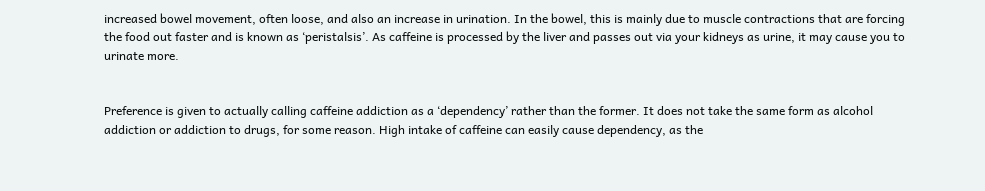increased bowel movement, often loose, and also an increase in urination. In the bowel, this is mainly due to muscle contractions that are forcing the food out faster and is known as ‘peristalsis’. As caffeine is processed by the liver and passes out via your kidneys as urine, it may cause you to urinate more.


Preference is given to actually calling caffeine addiction as a ‘dependency’ rather than the former. It does not take the same form as alcohol addiction or addiction to drugs, for some reason. High intake of caffeine can easily cause dependency, as the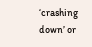‘crashing down’ or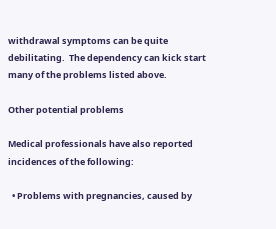withdrawal symptoms can be quite debilitating.  The dependency can kick start many of the problems listed above.

Other potential problems

Medical professionals have also reported incidences of the following:

  • Problems with pregnancies, caused by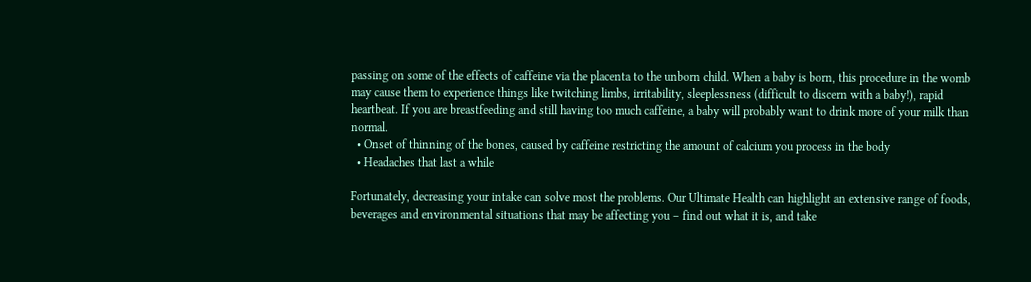passing on some of the effects of caffeine via the placenta to the unborn child. When a baby is born, this procedure in the womb may cause them to experience things like twitching limbs, irritability, sleeplessness (difficult to discern with a baby!), rapid heartbeat. If you are breastfeeding and still having too much caffeine, a baby will probably want to drink more of your milk than normal.
  • Onset of thinning of the bones, caused by caffeine restricting the amount of calcium you process in the body
  • Headaches that last a while

Fortunately, decreasing your intake can solve most the problems. Our Ultimate Health can highlight an extensive range of foods, beverages and environmental situations that may be affecting you – find out what it is, and take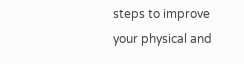steps to improve your physical and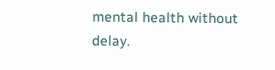mental health without delay.